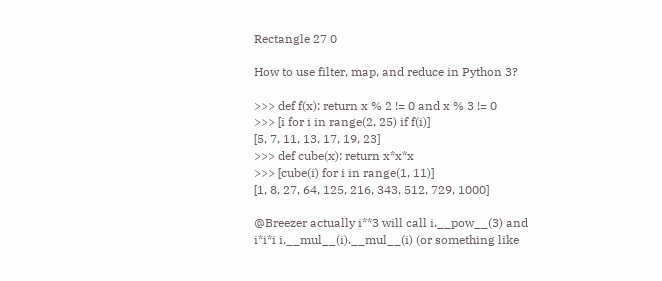Rectangle 27 0

How to use filter, map, and reduce in Python 3?

>>> def f(x): return x % 2 != 0 and x % 3 != 0
>>> [i for i in range(2, 25) if f(i)]
[5, 7, 11, 13, 17, 19, 23]
>>> def cube(x): return x*x*x
>>> [cube(i) for i in range(1, 11)]
[1, 8, 27, 64, 125, 216, 343, 512, 729, 1000]

@Breezer actually i**3 will call i.__pow__(3) and i*i*i i.__mul__(i).__mul__(i) (or something like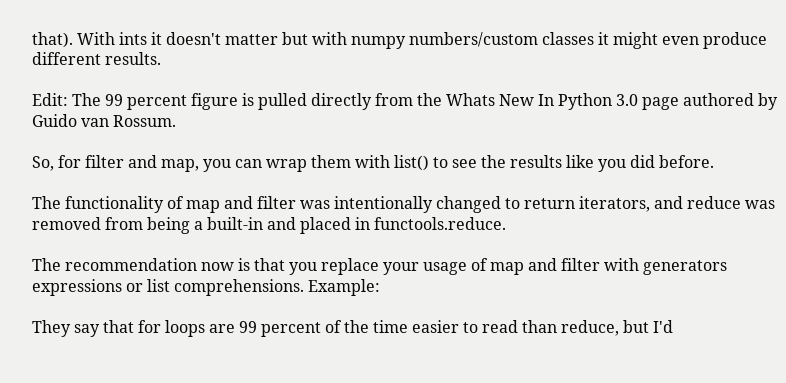that). With ints it doesn't matter but with numpy numbers/custom classes it might even produce different results.

Edit: The 99 percent figure is pulled directly from the Whats New In Python 3.0 page authored by Guido van Rossum.

So, for filter and map, you can wrap them with list() to see the results like you did before.

The functionality of map and filter was intentionally changed to return iterators, and reduce was removed from being a built-in and placed in functools.reduce.

The recommendation now is that you replace your usage of map and filter with generators expressions or list comprehensions. Example:

They say that for loops are 99 percent of the time easier to read than reduce, but I'd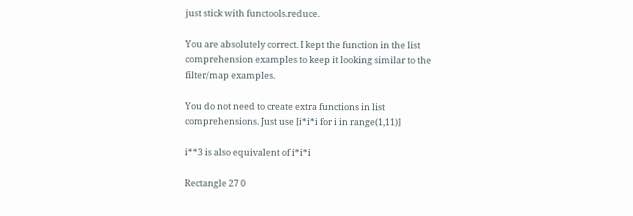just stick with functools.reduce.

You are absolutely correct. I kept the function in the list comprehension examples to keep it looking similar to the filter/map examples.

You do not need to create extra functions in list comprehensions. Just use [i*i*i for i in range(1,11)]

i**3 is also equivalent of i*i*i

Rectangle 27 0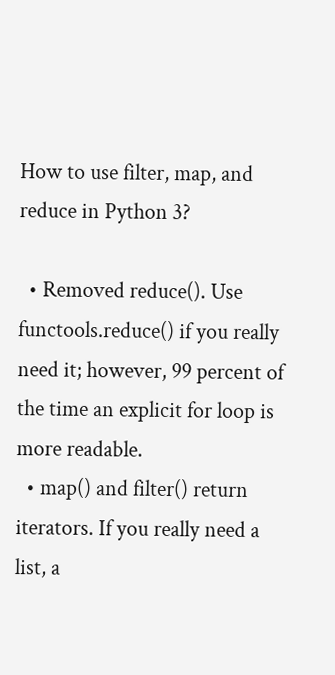How to use filter, map, and reduce in Python 3?

  • Removed reduce(). Use functools.reduce() if you really need it; however, 99 percent of the time an explicit for loop is more readable.
  • map() and filter() return iterators. If you really need a list, a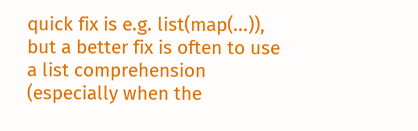quick fix is e.g. list(map(...)), but a better fix is often to use a list comprehension (especially when the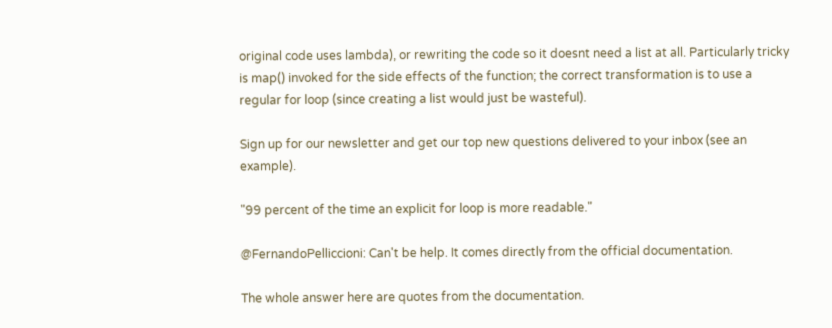original code uses lambda), or rewriting the code so it doesnt need a list at all. Particularly tricky is map() invoked for the side effects of the function; the correct transformation is to use a regular for loop (since creating a list would just be wasteful).

Sign up for our newsletter and get our top new questions delivered to your inbox (see an example).

"99 percent of the time an explicit for loop is more readable."

@FernandoPelliccioni: Can't be help. It comes directly from the official documentation.

The whole answer here are quotes from the documentation.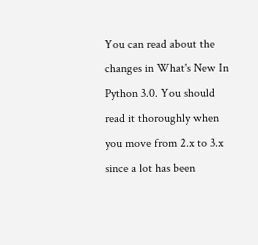You can read about the changes in What's New In Python 3.0. You should read it thoroughly when you move from 2.x to 3.x since a lot has been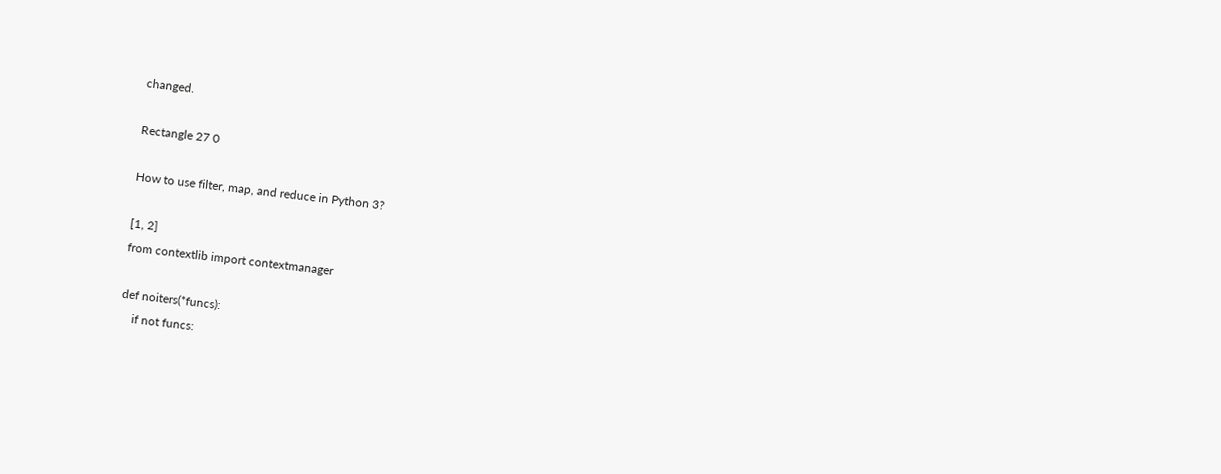changed.

Rectangle 27 0

How to use filter, map, and reduce in Python 3?

[1, 2]
from contextlib import contextmanager

def noiters(*funcs):
    if not funcs: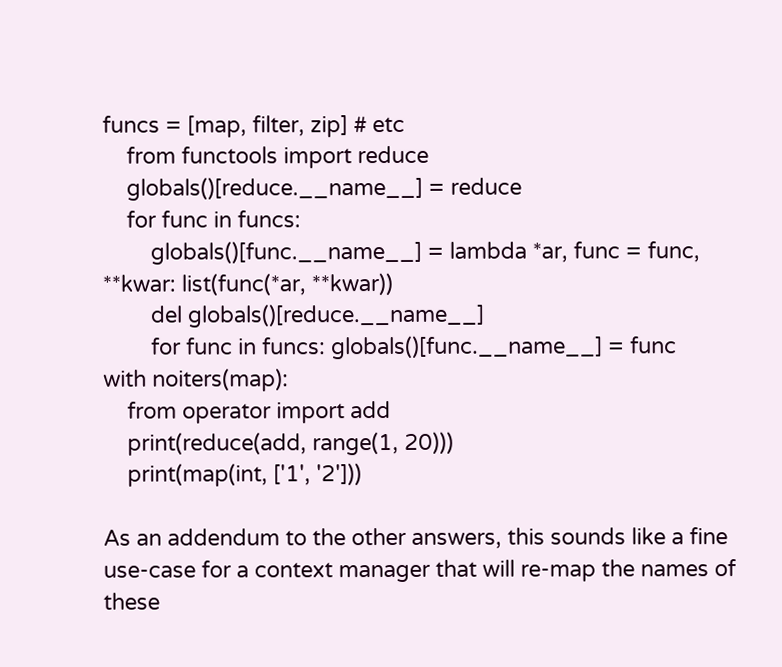funcs = [map, filter, zip] # etc
    from functools import reduce
    globals()[reduce.__name__] = reduce
    for func in funcs:
        globals()[func.__name__] = lambda *ar, func = func, **kwar: list(func(*ar, **kwar))
        del globals()[reduce.__name__]
        for func in funcs: globals()[func.__name__] = func
with noiters(map):
    from operator import add
    print(reduce(add, range(1, 20)))
    print(map(int, ['1', '2']))

As an addendum to the other answers, this sounds like a fine use-case for a context manager that will re-map the names of these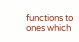functions to ones which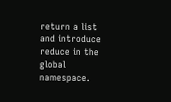return a list and introduce reduce in the global namespace.